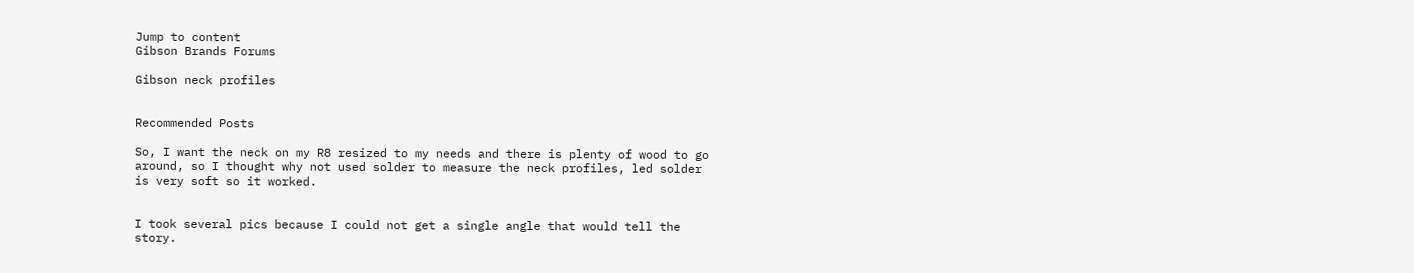Jump to content
Gibson Brands Forums

Gibson neck profiles


Recommended Posts

So, I want the neck on my R8 resized to my needs and there is plenty of wood to go around, so I thought why not used solder to measure the neck profiles, led solder is very soft so it worked.


I took several pics because I could not get a single angle that would tell the story.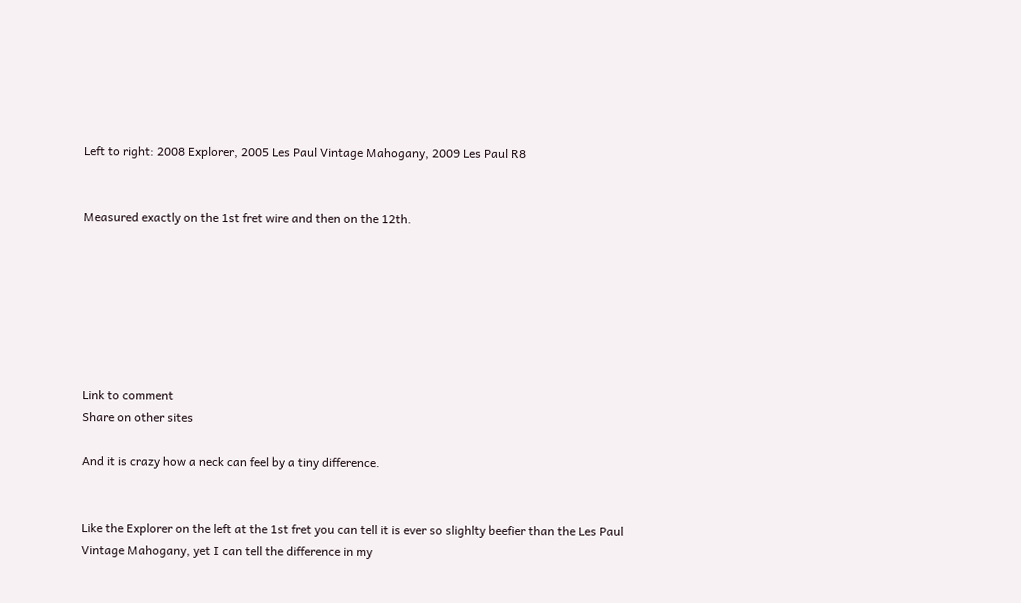Left to right: 2008 Explorer, 2005 Les Paul Vintage Mahogany, 2009 Les Paul R8


Measured exactly on the 1st fret wire and then on the 12th.







Link to comment
Share on other sites

And it is crazy how a neck can feel by a tiny difference.


Like the Explorer on the left at the 1st fret you can tell it is ever so slighlty beefier than the Les Paul Vintage Mahogany, yet I can tell the difference in my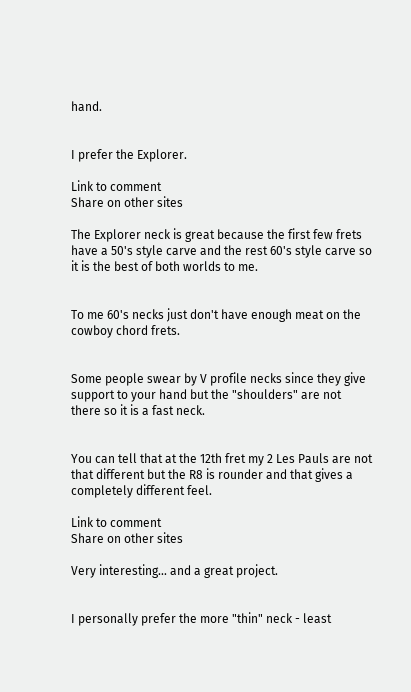hand.


I prefer the Explorer.

Link to comment
Share on other sites

The Explorer neck is great because the first few frets have a 50's style carve and the rest 60's style carve so it is the best of both worlds to me.


To me 60's necks just don't have enough meat on the cowboy chord frets.


Some people swear by V profile necks since they give support to your hand but the "shoulders" are not there so it is a fast neck.


You can tell that at the 12th fret my 2 Les Pauls are not that different but the R8 is rounder and that gives a completely different feel.

Link to comment
Share on other sites

Very interesting... and a great project.


I personally prefer the more "thin" neck - least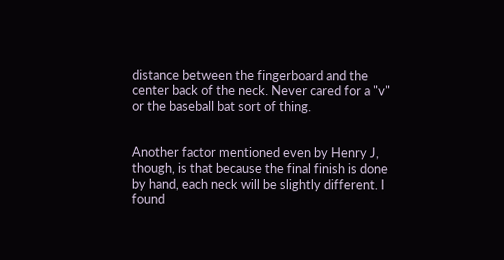distance between the fingerboard and the center back of the neck. Never cared for a "v" or the baseball bat sort of thing.


Another factor mentioned even by Henry J, though, is that because the final finish is done by hand, each neck will be slightly different. I found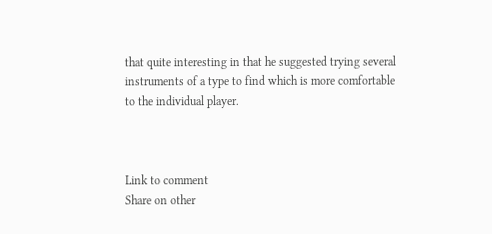that quite interesting in that he suggested trying several instruments of a type to find which is more comfortable to the individual player.



Link to comment
Share on other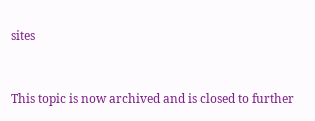sites


This topic is now archived and is closed to further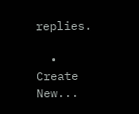replies.

  • Create New...